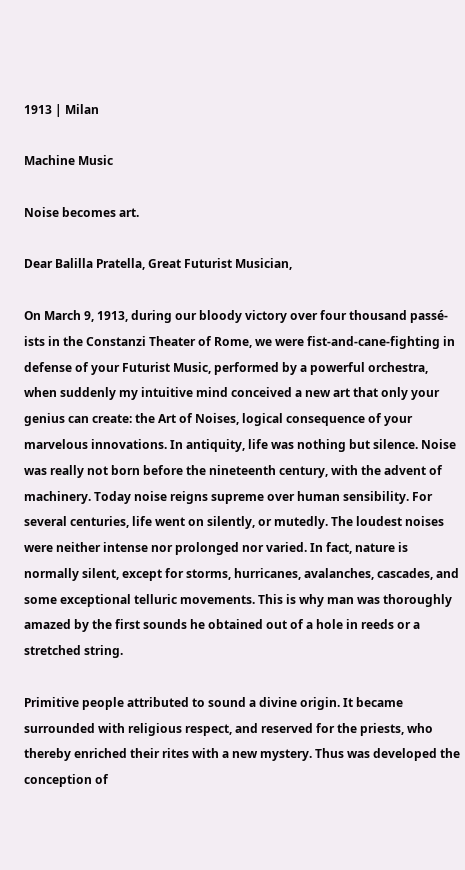1913 | Milan

Machine Music

Noise becomes art.

Dear Balilla Pratella, Great Futurist Musician,

On March 9, 1913, during our bloody victory over four thousand passé-ists in the Constanzi Theater of Rome, we were fist-and-cane-fighting in defense of your Futurist Music, performed by a powerful orchestra, when suddenly my intuitive mind conceived a new art that only your genius can create: the Art of Noises, logical consequence of your marvelous innovations. In antiquity, life was nothing but silence. Noise was really not born before the nineteenth century, with the advent of machinery. Today noise reigns supreme over human sensibility. For several centuries, life went on silently, or mutedly. The loudest noises were neither intense nor prolonged nor varied. In fact, nature is normally silent, except for storms, hurricanes, avalanches, cascades, and some exceptional telluric movements. This is why man was thoroughly amazed by the first sounds he obtained out of a hole in reeds or a stretched string.

Primitive people attributed to sound a divine origin. It became surrounded with religious respect, and reserved for the priests, who thereby enriched their rites with a new mystery. Thus was developed the conception of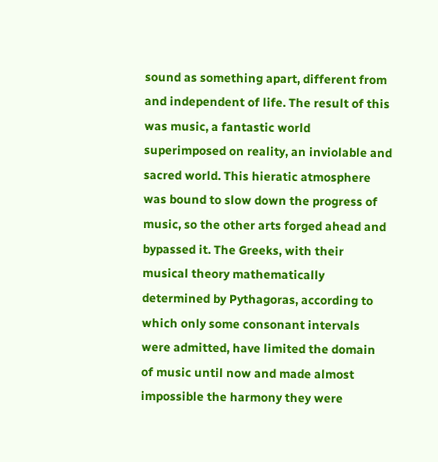sound as something apart, different from and independent of life. The result of this was music, a fantastic world superimposed on reality, an inviolable and sacred world. This hieratic atmosphere was bound to slow down the progress of music, so the other arts forged ahead and bypassed it. The Greeks, with their musical theory mathematically determined by Pythagoras, according to which only some consonant intervals were admitted, have limited the domain of music until now and made almost impossible the harmony they were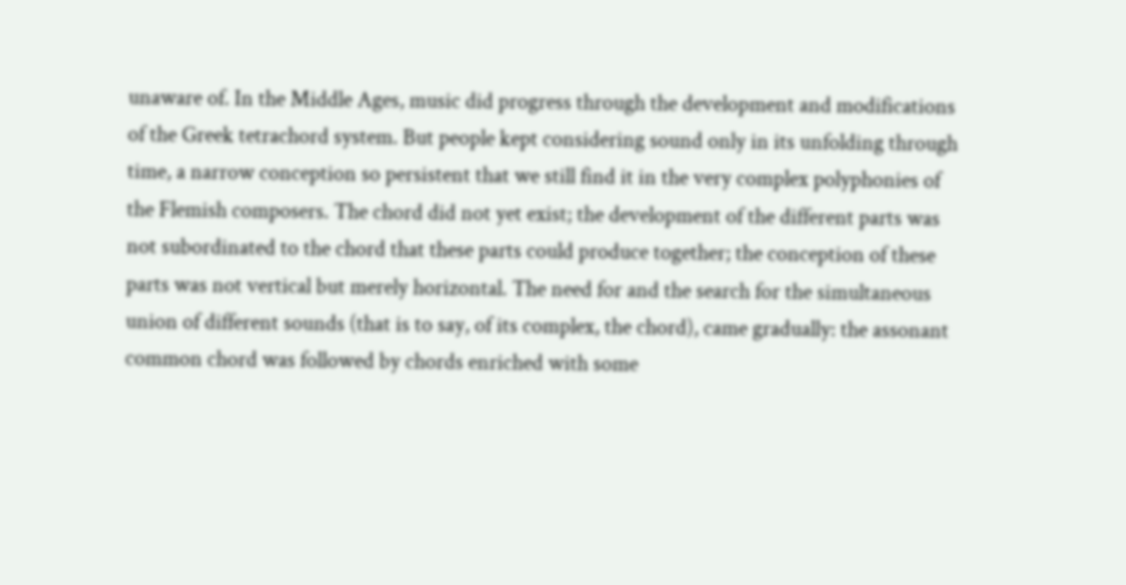unaware of. In the Middle Ages, music did progress through the development and modifications of the Greek tetrachord system. But people kept considering sound only in its unfolding through time, a narrow conception so persistent that we still find it in the very complex polyphonies of the Flemish composers. The chord did not yet exist; the development of the different parts was not subordinated to the chord that these parts could produce together; the conception of these parts was not vertical but merely horizontal. The need for and the search for the simultaneous union of different sounds (that is to say, of its complex, the chord), came gradually: the assonant common chord was followed by chords enriched with some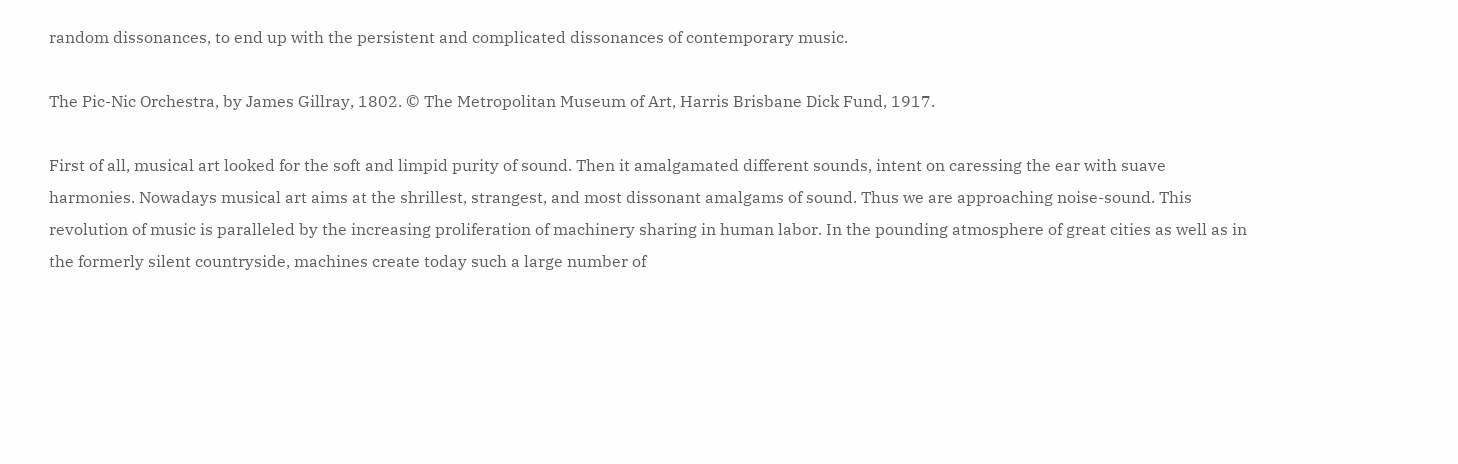random dissonances, to end up with the persistent and complicated dissonances of contemporary music.

The Pic-Nic Orchestra, by James Gillray, 1802. © The Metropolitan Museum of Art, Harris Brisbane Dick Fund, 1917.

First of all, musical art looked for the soft and limpid purity of sound. Then it amalgamated different sounds, intent on caressing the ear with suave harmonies. Nowadays musical art aims at the shrillest, strangest, and most dissonant amalgams of sound. Thus we are approaching noise-sound. This revolution of music is paralleled by the increasing proliferation of machinery sharing in human labor. In the pounding atmosphere of great cities as well as in the formerly silent countryside, machines create today such a large number of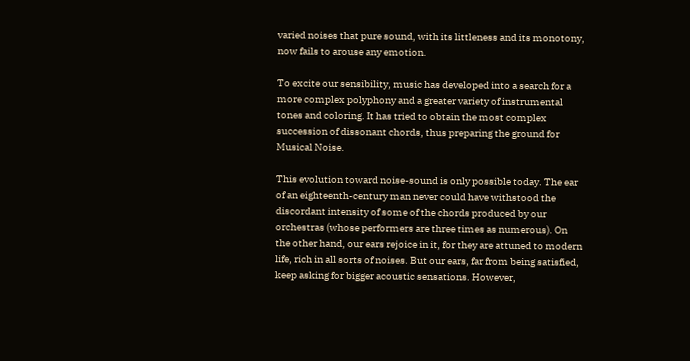varied noises that pure sound, with its littleness and its monotony, now fails to arouse any emotion.

To excite our sensibility, music has developed into a search for a more complex polyphony and a greater variety of instrumental tones and coloring. It has tried to obtain the most complex succession of dissonant chords, thus preparing the ground for Musical Noise.

This evolution toward noise-sound is only possible today. The ear of an eighteenth-century man never could have withstood the discordant intensity of some of the chords produced by our orchestras (whose performers are three times as numerous). On the other hand, our ears rejoice in it, for they are attuned to modern life, rich in all sorts of noises. But our ears, far from being satisfied, keep asking for bigger acoustic sensations. However,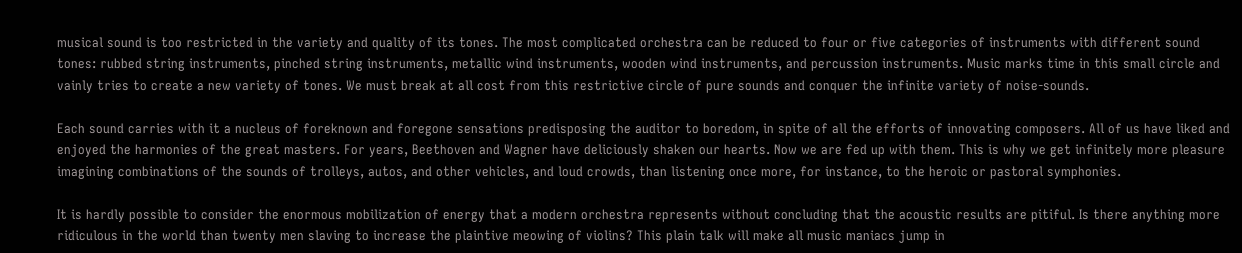musical sound is too restricted in the variety and quality of its tones. The most complicated orchestra can be reduced to four or five categories of instruments with different sound tones: rubbed string instruments, pinched string instruments, metallic wind instruments, wooden wind instruments, and percussion instruments. Music marks time in this small circle and vainly tries to create a new variety of tones. We must break at all cost from this restrictive circle of pure sounds and conquer the infinite variety of noise-sounds.

Each sound carries with it a nucleus of foreknown and foregone sensations predisposing the auditor to boredom, in spite of all the efforts of innovating composers. All of us have liked and enjoyed the harmonies of the great masters. For years, Beethoven and Wagner have deliciously shaken our hearts. Now we are fed up with them. This is why we get infinitely more pleasure imagining combinations of the sounds of trolleys, autos, and other vehicles, and loud crowds, than listening once more, for instance, to the heroic or pastoral symphonies.

It is hardly possible to consider the enormous mobilization of energy that a modern orchestra represents without concluding that the acoustic results are pitiful. Is there anything more ridiculous in the world than twenty men slaving to increase the plaintive meowing of violins? This plain talk will make all music maniacs jump in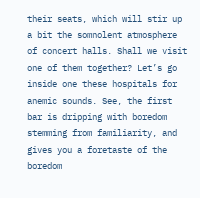their seats, which will stir up a bit the somnolent atmosphere of concert halls. Shall we visit one of them together? Let’s go inside one these hospitals for anemic sounds. See, the first bar is dripping with boredom stemming from familiarity, and gives you a foretaste of the boredom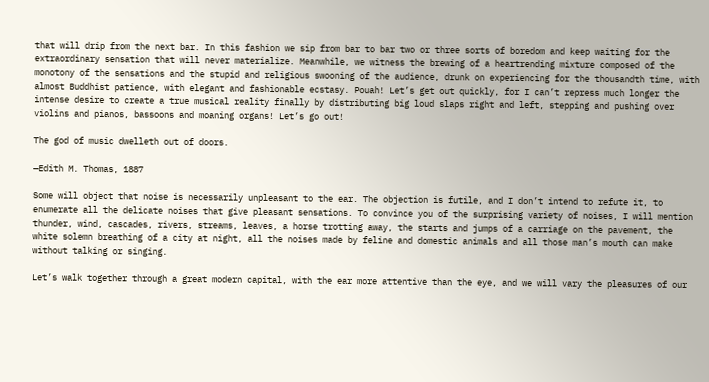that will drip from the next bar. In this fashion we sip from bar to bar two or three sorts of boredom and keep waiting for the extraordinary sensation that will never materialize. Meanwhile, we witness the brewing of a heartrending mixture composed of the monotony of the sensations and the stupid and religious swooning of the audience, drunk on experiencing for the thousandth time, with almost Buddhist patience, with elegant and fashionable ecstasy. Pouah! Let’s get out quickly, for I can’t repress much longer the intense desire to create a true musical reality finally by distributing big loud slaps right and left, stepping and pushing over violins and pianos, bassoons and moaning organs! Let’s go out!

The god of music dwelleth out of doors.

—Edith M. Thomas, 1887

Some will object that noise is necessarily unpleasant to the ear. The objection is futile, and I don’t intend to refute it, to enumerate all the delicate noises that give pleasant sensations. To convince you of the surprising variety of noises, I will mention thunder, wind, cascades, rivers, streams, leaves, a horse trotting away, the starts and jumps of a carriage on the pavement, the white solemn breathing of a city at night, all the noises made by feline and domestic animals and all those man’s mouth can make without talking or singing.

Let’s walk together through a great modern capital, with the ear more attentive than the eye, and we will vary the pleasures of our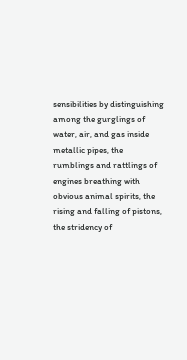sensibilities by distinguishing among the gurglings of water, air, and gas inside metallic pipes, the rumblings and rattlings of engines breathing with obvious animal spirits, the rising and falling of pistons, the stridency of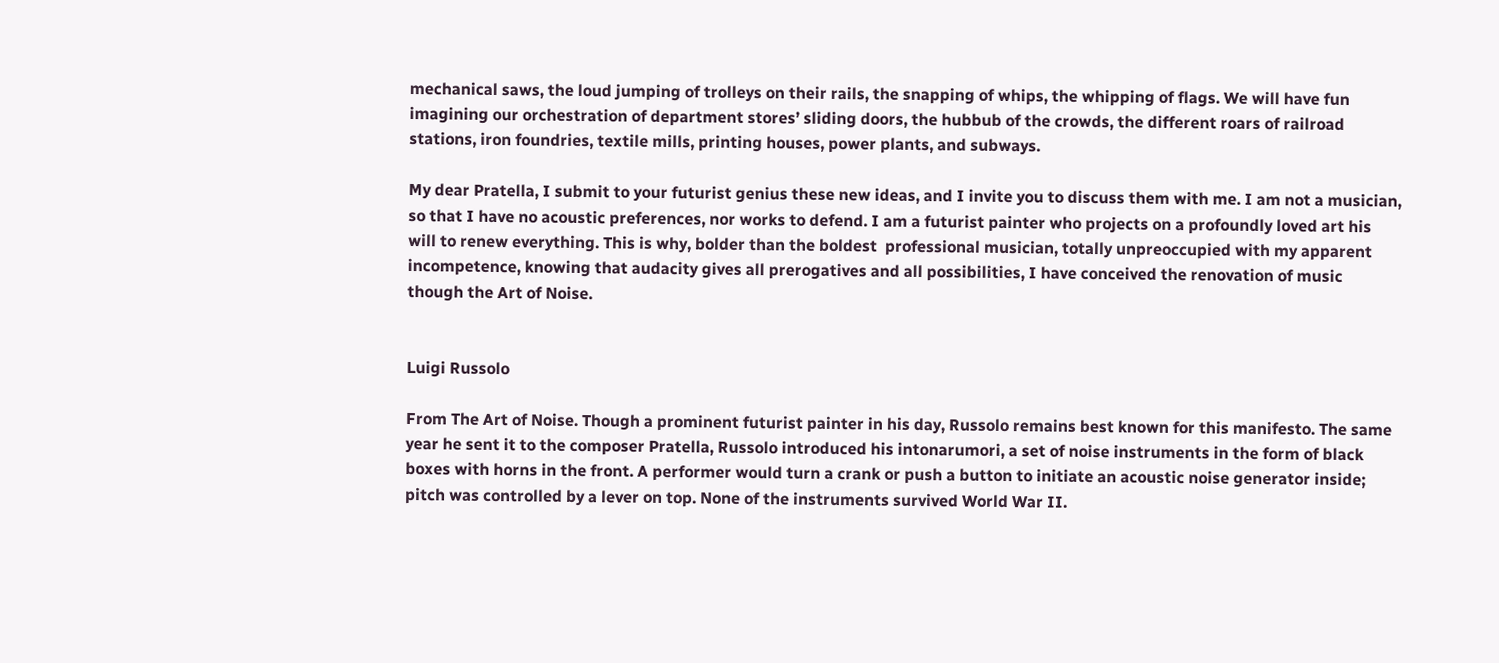mechanical saws, the loud jumping of trolleys on their rails, the snapping of whips, the whipping of flags. We will have fun imagining our orchestration of department stores’ sliding doors, the hubbub of the crowds, the different roars of railroad stations, iron foundries, textile mills, printing houses, power plants, and subways.

My dear Pratella, I submit to your futurist genius these new ideas, and I invite you to discuss them with me. I am not a musician, so that I have no acoustic preferences, nor works to defend. I am a futurist painter who projects on a profoundly loved art his will to renew everything. This is why, bolder than the boldest  professional musician, totally unpreoccupied with my apparent incompetence, knowing that audacity gives all prerogatives and all possibilities, I have conceived the renovation of music though the Art of Noise.


Luigi Russolo

From The Art of Noise. Though a prominent futurist painter in his day, Russolo remains best known for this manifesto. The same year he sent it to the composer Pratella, Russolo introduced his intonarumori, a set of noise instruments in the form of black boxes with horns in the front. A performer would turn a crank or push a button to initiate an acoustic noise generator inside; pitch was controlled by a lever on top. None of the instruments survived World War II.